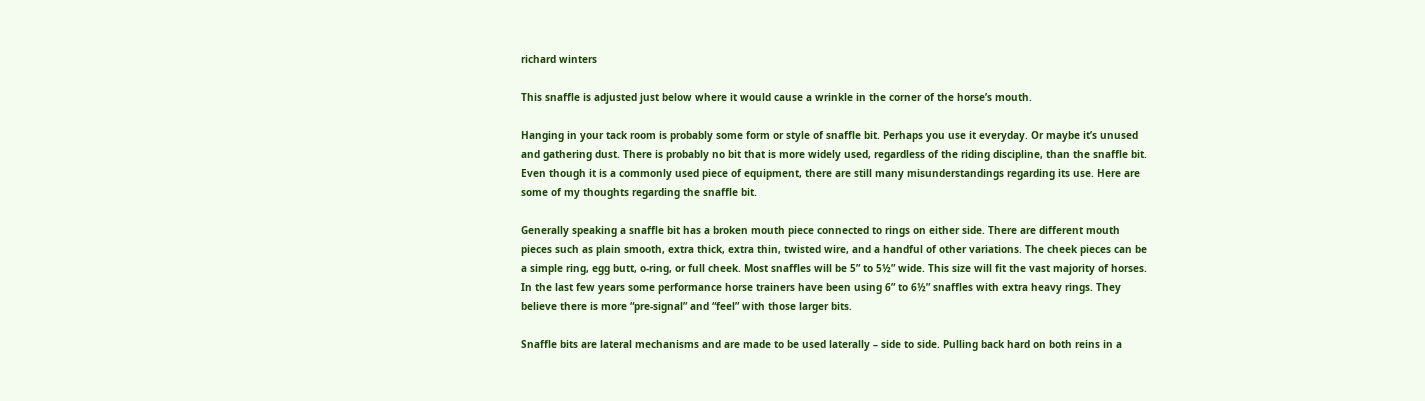richard winters

This snaffle is adjusted just below where it would cause a wrinkle in the corner of the horse’s mouth.

Hanging in your tack room is probably some form or style of snaffle bit. Perhaps you use it everyday. Or maybe it’s unused and gathering dust. There is probably no bit that is more widely used, regardless of the riding discipline, than the snaffle bit. Even though it is a commonly used piece of equipment, there are still many misunderstandings regarding its use. Here are some of my thoughts regarding the snaffle bit.

Generally speaking a snaffle bit has a broken mouth piece connected to rings on either side. There are different mouth pieces such as plain smooth, extra thick, extra thin, twisted wire, and a handful of other variations. The cheek pieces can be a simple ring, egg butt, o-ring, or full cheek. Most snaffles will be 5” to 5½” wide. This size will fit the vast majority of horses. In the last few years some performance horse trainers have been using 6” to 6½” snaffles with extra heavy rings. They believe there is more “pre-signal” and “feel” with those larger bits.

Snaffle bits are lateral mechanisms and are made to be used laterally – side to side. Pulling back hard on both reins in a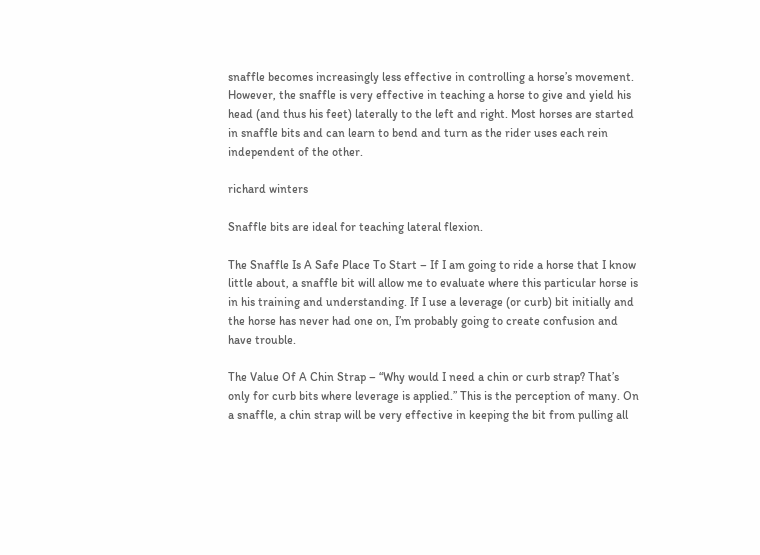snaffle becomes increasingly less effective in controlling a horse’s movement. However, the snaffle is very effective in teaching a horse to give and yield his head (and thus his feet) laterally to the left and right. Most horses are started in snaffle bits and can learn to bend and turn as the rider uses each rein independent of the other.

richard winters

Snaffle bits are ideal for teaching lateral flexion.

The Snaffle Is A Safe Place To Start – If I am going to ride a horse that I know little about, a snaffle bit will allow me to evaluate where this particular horse is in his training and understanding. If I use a leverage (or curb) bit initially and the horse has never had one on, I’m probably going to create confusion and have trouble.

The Value Of A Chin Strap – “Why would I need a chin or curb strap? That’s only for curb bits where leverage is applied.” This is the perception of many. On a snaffle, a chin strap will be very effective in keeping the bit from pulling all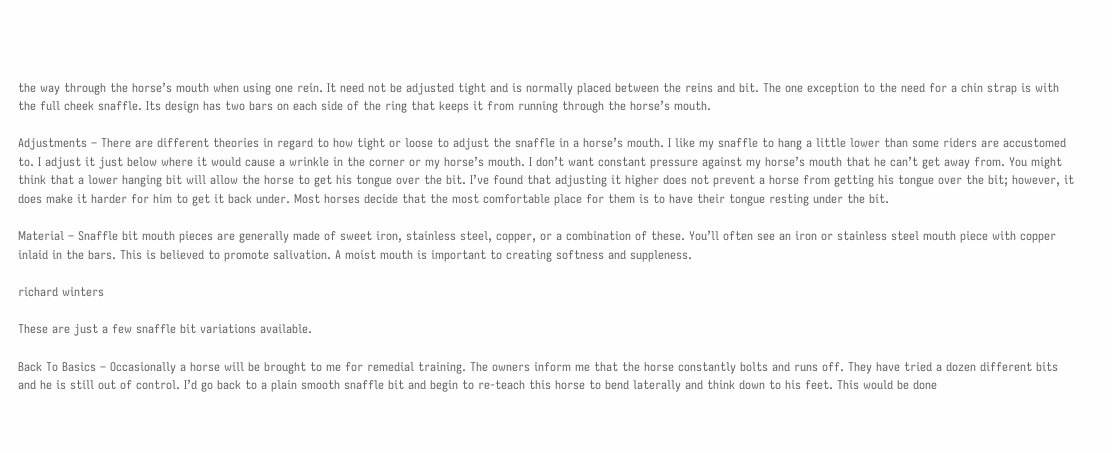the way through the horse’s mouth when using one rein. It need not be adjusted tight and is normally placed between the reins and bit. The one exception to the need for a chin strap is with the full cheek snaffle. Its design has two bars on each side of the ring that keeps it from running through the horse’s mouth.

Adjustments – There are different theories in regard to how tight or loose to adjust the snaffle in a horse’s mouth. I like my snaffle to hang a little lower than some riders are accustomed to. I adjust it just below where it would cause a wrinkle in the corner or my horse’s mouth. I don’t want constant pressure against my horse’s mouth that he can’t get away from. You might think that a lower hanging bit will allow the horse to get his tongue over the bit. I’ve found that adjusting it higher does not prevent a horse from getting his tongue over the bit; however, it does make it harder for him to get it back under. Most horses decide that the most comfortable place for them is to have their tongue resting under the bit.

Material – Snaffle bit mouth pieces are generally made of sweet iron, stainless steel, copper, or a combination of these. You’ll often see an iron or stainless steel mouth piece with copper inlaid in the bars. This is believed to promote salivation. A moist mouth is important to creating softness and suppleness.

richard winters

These are just a few snaffle bit variations available.

Back To Basics – Occasionally a horse will be brought to me for remedial training. The owners inform me that the horse constantly bolts and runs off. They have tried a dozen different bits and he is still out of control. I’d go back to a plain smooth snaffle bit and begin to re-teach this horse to bend laterally and think down to his feet. This would be done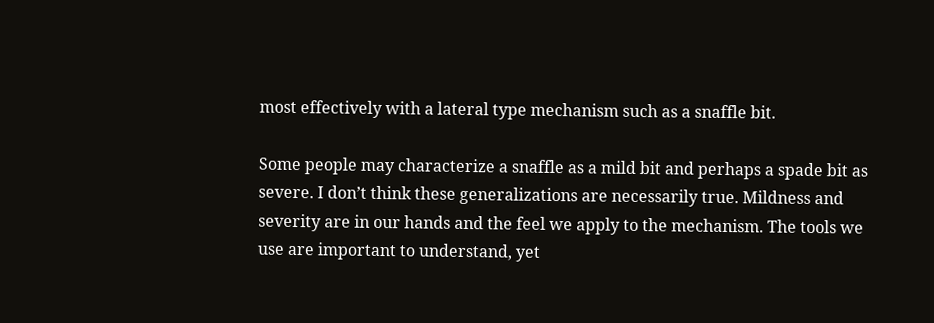most effectively with a lateral type mechanism such as a snaffle bit.

Some people may characterize a snaffle as a mild bit and perhaps a spade bit as severe. I don’t think these generalizations are necessarily true. Mildness and severity are in our hands and the feel we apply to the mechanism. The tools we use are important to understand, yet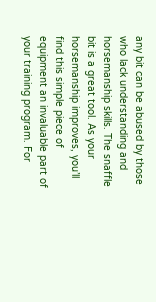any bit can be abused by those who lack understanding and horsemanship skills. The snaffle bit is a great tool. As your horsemanship improves, you’ll find this simple piece of equipment an invaluable part of your training program. For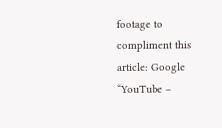footage to compliment this article: Google “YouTube –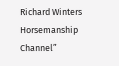Richard Winters Horsemanship Channel”